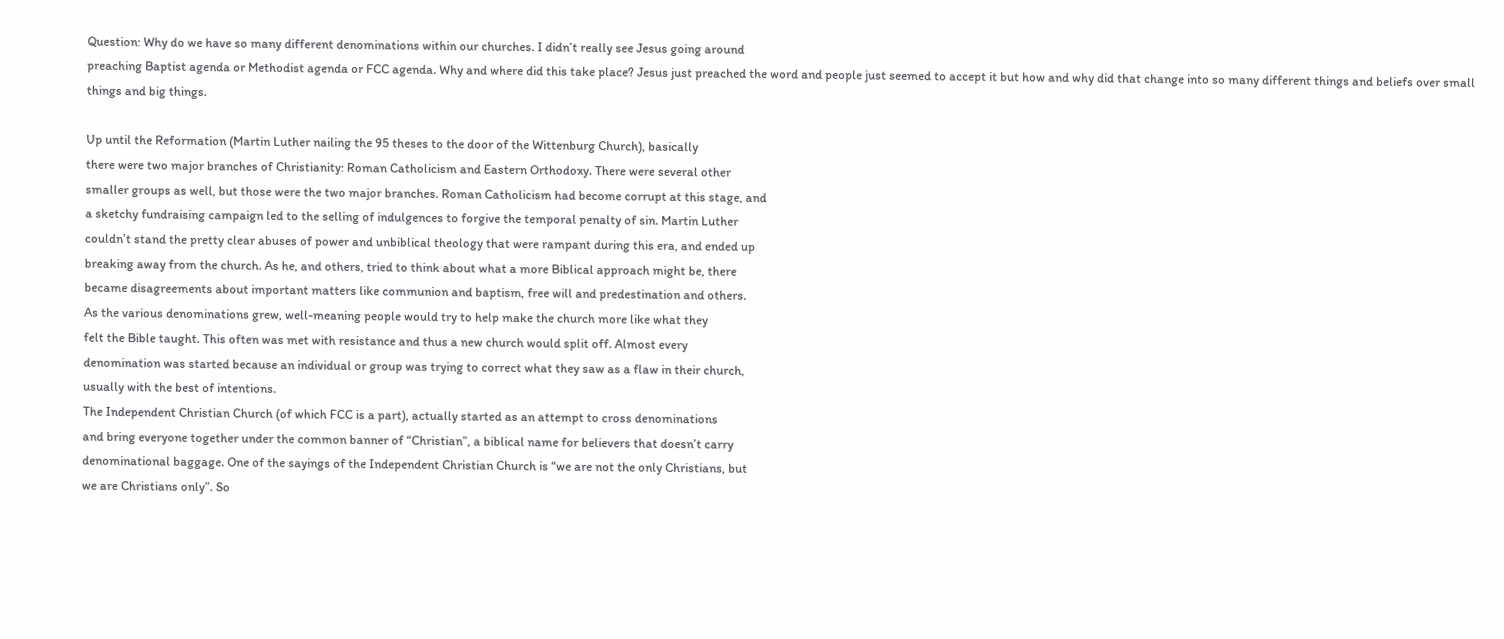Question: Why do we have so many different denominations within our churches. I didn’t really see Jesus going around
preaching Baptist agenda or Methodist agenda or FCC agenda. Why and where did this take place? Jesus just preached the word and people just seemed to accept it but how and why did that change into so many different things and beliefs over small things and big things.

Up until the Reformation (Martin Luther nailing the 95 theses to the door of the Wittenburg Church), basically
there were two major branches of Christianity: Roman Catholicism and Eastern Orthodoxy. There were several other
smaller groups as well, but those were the two major branches. Roman Catholicism had become corrupt at this stage, and
a sketchy fundraising campaign led to the selling of indulgences to forgive the temporal penalty of sin. Martin Luther
couldn’t stand the pretty clear abuses of power and unbiblical theology that were rampant during this era, and ended up
breaking away from the church. As he, and others, tried to think about what a more Biblical approach might be, there
became disagreements about important matters like communion and baptism, free will and predestination and others.
As the various denominations grew, well-meaning people would try to help make the church more like what they
felt the Bible taught. This often was met with resistance and thus a new church would split off. Almost every
denomination was started because an individual or group was trying to correct what they saw as a flaw in their church,
usually with the best of intentions.
The Independent Christian Church (of which FCC is a part), actually started as an attempt to cross denominations
and bring everyone together under the common banner of “Christian”, a biblical name for believers that doesn’t carry
denominational baggage. One of the sayings of the Independent Christian Church is “we are not the only Christians, but
we are Christians only”. So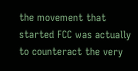the movement that started FCC was actually to counteract the very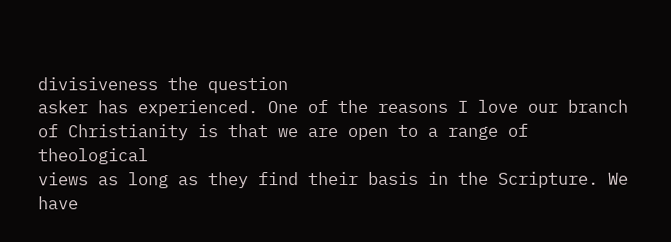divisiveness the question
asker has experienced. One of the reasons I love our branch of Christianity is that we are open to a range of theological
views as long as they find their basis in the Scripture. We have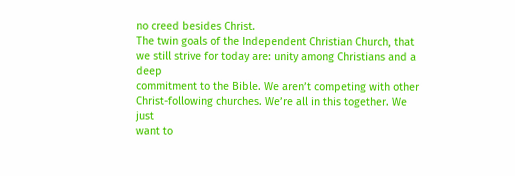no creed besides Christ.
The twin goals of the Independent Christian Church, that we still strive for today are: unity among Christians and a deep
commitment to the Bible. We aren’t competing with other Christ-following churches. We’re all in this together. We just
want to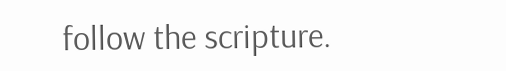follow the scripture.